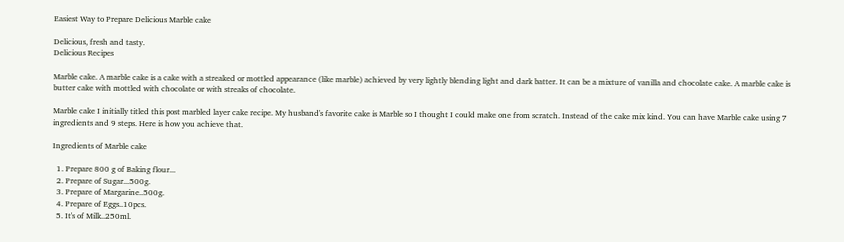Easiest Way to Prepare Delicious Marble cake

Delicious, fresh and tasty.
Delicious Recipes

Marble cake. A marble cake is a cake with a streaked or mottled appearance (like marble) achieved by very lightly blending light and dark batter. It can be a mixture of vanilla and chocolate cake. A marble cake is butter cake with mottled with chocolate or with streaks of chocolate.

Marble cake I initially titled this post marbled layer cake recipe. My husband's favorite cake is Marble so I thought I could make one from scratch. Instead of the cake mix kind. You can have Marble cake using 7 ingredients and 9 steps. Here is how you achieve that.

Ingredients of Marble cake

  1. Prepare 800 g of Baking flour...
  2. Prepare of Sugar...500g.
  3. Prepare of Margarine..500g.
  4. Prepare of Eggs..10pcs.
  5. It's of Milk..250ml.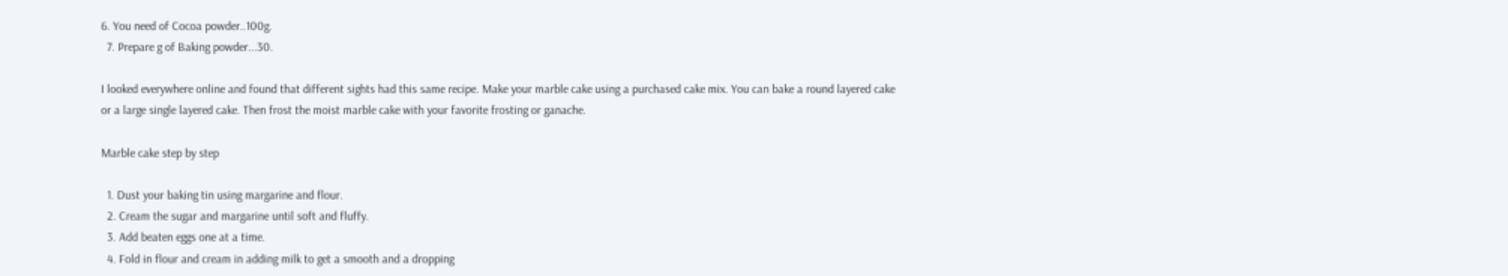6. You need of Cocoa powder..100g.
  7. Prepare g of Baking powder...30.

I looked everywhere online and found that different sights had this same recipe. Make your marble cake using a purchased cake mix. You can bake a round layered cake or a large single layered cake. Then frost the moist marble cake with your favorite frosting or ganache.

Marble cake step by step

  1. Dust your baking tin using margarine and flour.
  2. Cream the sugar and margarine until soft and fluffy.
  3. Add beaten eggs one at a time.
  4. Fold in flour and cream in adding milk to get a smooth and a dropping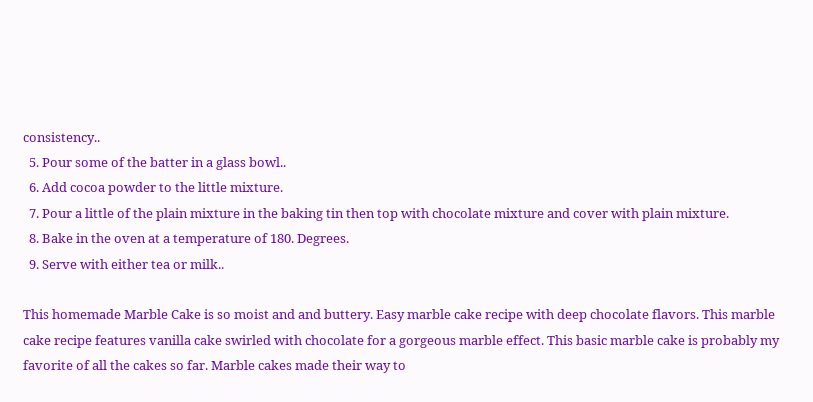consistency..
  5. Pour some of the batter in a glass bowl..
  6. Add cocoa powder to the little mixture.
  7. Pour a little of the plain mixture in the baking tin then top with chocolate mixture and cover with plain mixture.
  8. Bake in the oven at a temperature of 180. Degrees.
  9. Serve with either tea or milk..

This homemade Marble Cake is so moist and and buttery. Easy marble cake recipe with deep chocolate flavors. This marble cake recipe features vanilla cake swirled with chocolate for a gorgeous marble effect. This basic marble cake is probably my favorite of all the cakes so far. Marble cakes made their way to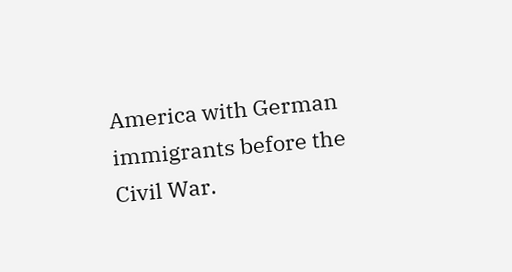America with German immigrants before the Civil War.